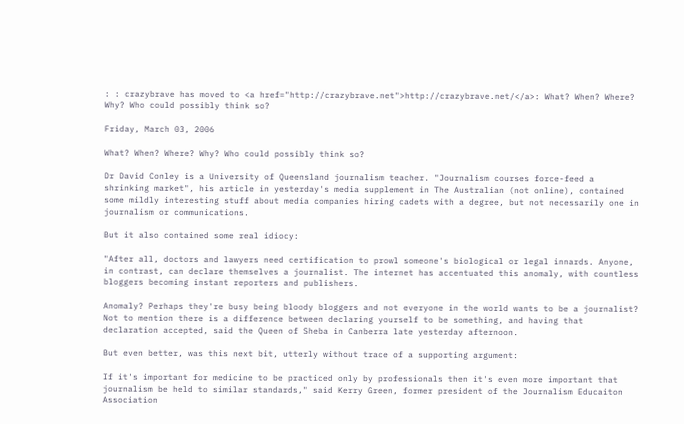: : crazybrave has moved to <a href="http://crazybrave.net">http://crazybrave.net/</a>: What? When? Where? Why? Who could possibly think so?

Friday, March 03, 2006

What? When? Where? Why? Who could possibly think so?

Dr David Conley is a University of Queensland journalism teacher. "Journalism courses force-feed a shrinking market", his article in yesterday's media supplement in The Australian (not online), contained some mildly interesting stuff about media companies hiring cadets with a degree, but not necessarily one in journalism or communications.

But it also contained some real idiocy:

"After all, doctors and lawyers need certification to prowl someone's biological or legal innards. Anyone, in contrast, can declare themselves a journalist. The internet has accentuated this anomaly, with countless bloggers becoming instant reporters and publishers.

Anomaly? Perhaps they're busy being bloody bloggers and not everyone in the world wants to be a journalist? Not to mention there is a difference between declaring yourself to be something, and having that declaration accepted, said the Queen of Sheba in Canberra late yesterday afternoon.

But even better, was this next bit, utterly without trace of a supporting argument:

If it's important for medicine to be practiced only by professionals then it's even more important that journalism be held to similar standards," said Kerry Green, former president of the Journalism Educaiton Association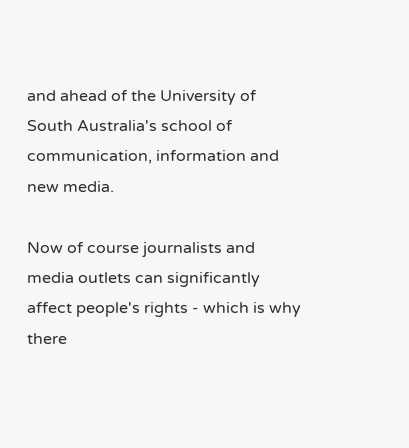and ahead of the University of South Australia's school of communication, information and new media.

Now of course journalists and media outlets can significantly affect people's rights - which is why there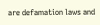are defamation laws and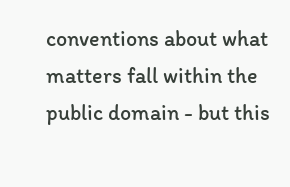conventions about what matters fall within the public domain - but this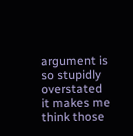argument is so stupidly overstated it makes me think those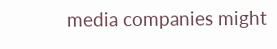media companies might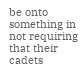be onto something in not requiring that their cadets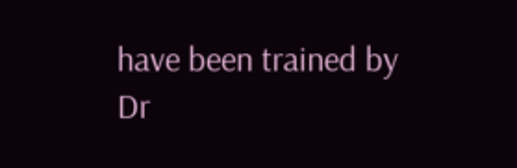have been trained by Dr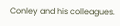Conley and his colleagues.